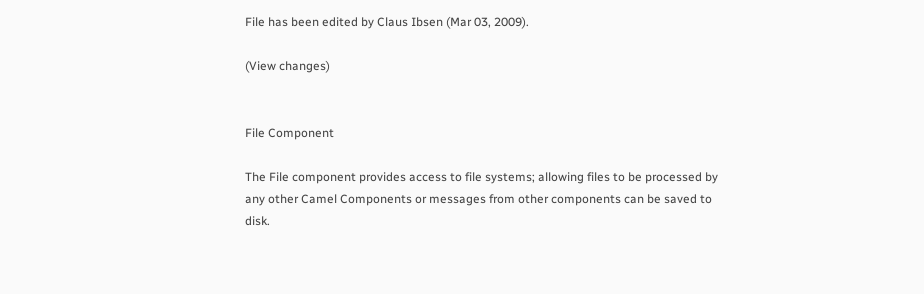File has been edited by Claus Ibsen (Mar 03, 2009).

(View changes)


File Component

The File component provides access to file systems; allowing files to be processed by any other Camel Components or messages from other components can be saved to disk.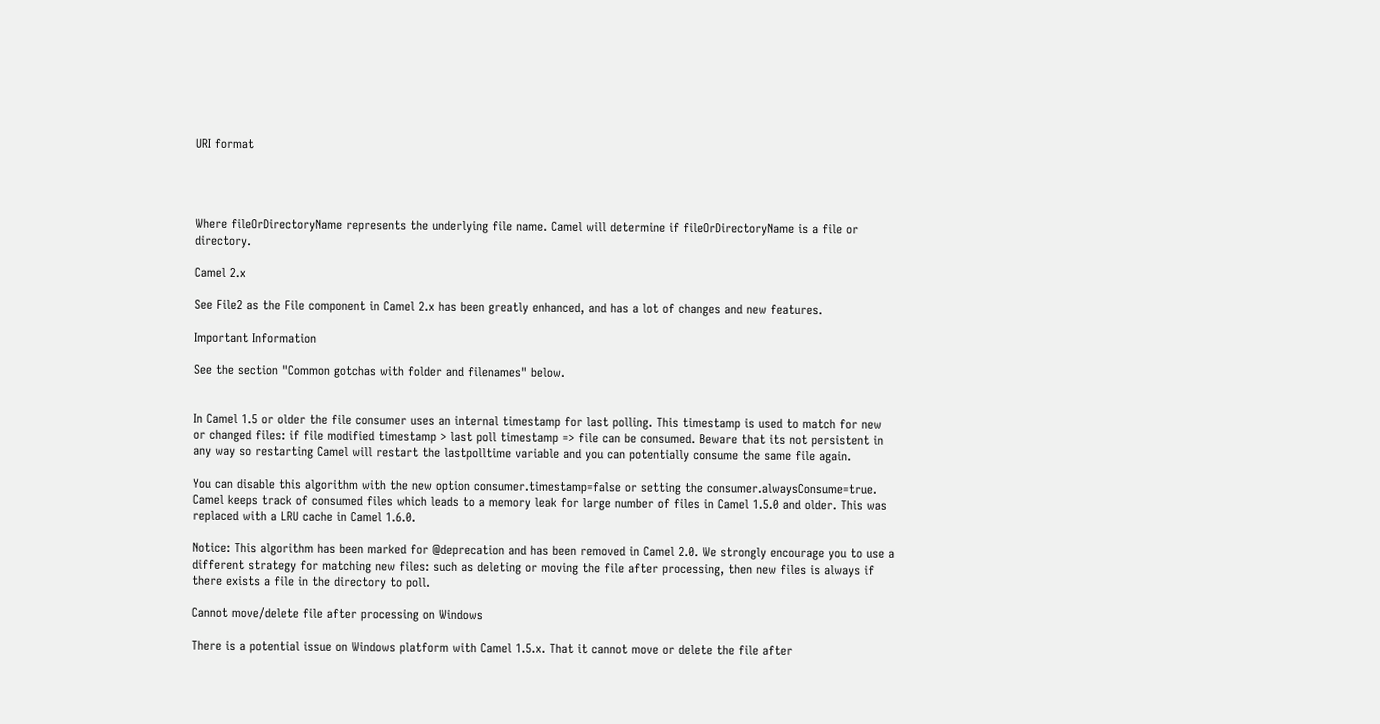URI format




Where fileOrDirectoryName represents the underlying file name. Camel will determine if fileOrDirectoryName is a file or directory.

Camel 2.x

See File2 as the File component in Camel 2.x has been greatly enhanced, and has a lot of changes and new features.

Important Information

See the section "Common gotchas with folder and filenames" below.


In Camel 1.5 or older the file consumer uses an internal timestamp for last polling. This timestamp is used to match for new or changed files: if file modified timestamp > last poll timestamp => file can be consumed. Beware that its not persistent in any way so restarting Camel will restart the lastpolltime variable and you can potentially consume the same file again.

You can disable this algorithm with the new option consumer.timestamp=false or setting the consumer.alwaysConsume=true. Camel keeps track of consumed files which leads to a memory leak for large number of files in Camel 1.5.0 and older. This was replaced with a LRU cache in Camel 1.6.0.

Notice: This algorithm has been marked for @deprecation and has been removed in Camel 2.0. We strongly encourage you to use a different strategy for matching new files: such as deleting or moving the file after processing, then new files is always if there exists a file in the directory to poll.

Cannot move/delete file after processing on Windows

There is a potential issue on Windows platform with Camel 1.5.x. That it cannot move or delete the file after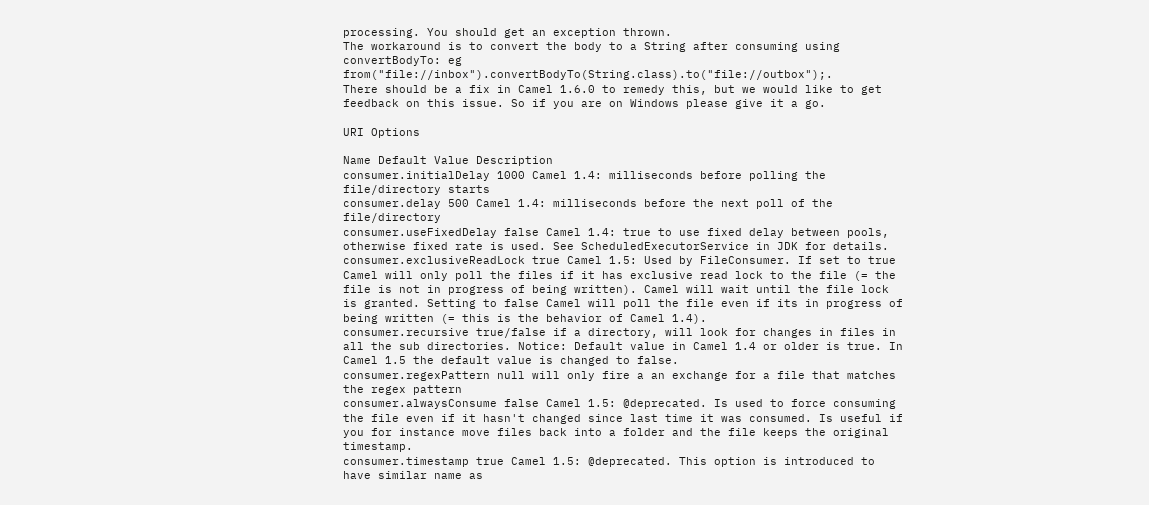processing. You should get an exception thrown.
The workaround is to convert the body to a String after consuming using convertBodyTo: eg from("file://inbox").convertBodyTo(String.class).to("file://outbox");.
There should be a fix in Camel 1.6.0 to remedy this, but we would like to get feedback on this issue. So if you are on Windows please give it a go.

URI Options

Name Default Value Description
consumer.initialDelay 1000 Camel 1.4: milliseconds before polling the file/directory starts
consumer.delay 500 Camel 1.4: milliseconds before the next poll of the file/directory
consumer.useFixedDelay false Camel 1.4: true to use fixed delay between pools, otherwise fixed rate is used. See ScheduledExecutorService in JDK for details.
consumer.exclusiveReadLock true Camel 1.5: Used by FileConsumer. If set to true Camel will only poll the files if it has exclusive read lock to the file (= the file is not in progress of being written). Camel will wait until the file lock is granted. Setting to false Camel will poll the file even if its in progress of being written (= this is the behavior of Camel 1.4).
consumer.recursive true/false if a directory, will look for changes in files in all the sub directories. Notice: Default value in Camel 1.4 or older is true. In Camel 1.5 the default value is changed to false.
consumer.regexPattern null will only fire a an exchange for a file that matches the regex pattern
consumer.alwaysConsume false Camel 1.5: @deprecated. Is used to force consuming the file even if it hasn't changed since last time it was consumed. Is useful if you for instance move files back into a folder and the file keeps the original timestamp.
consumer.timestamp true Camel 1.5: @deprecated. This option is introduced to have similar name as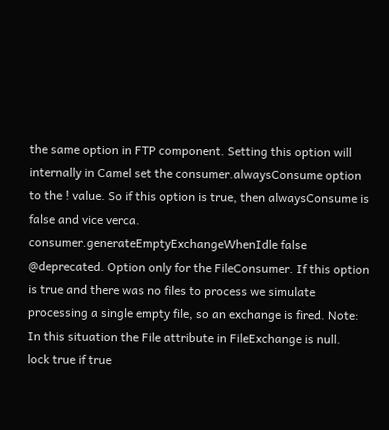the same option in FTP component. Setting this option will internally in Camel set the consumer.alwaysConsume option to the ! value. So if this option is true, then alwaysConsume is false and vice verca.
consumer.generateEmptyExchangeWhenIdle false @deprecated. Option only for the FileConsumer. If this option is true and there was no files to process we simulate processing a single empty file, so an exchange is fired. Note: In this situation the File attribute in FileExchange is null.
lock true if true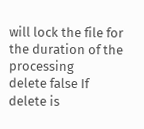will lock the file for the duration of the processing
delete false If delete is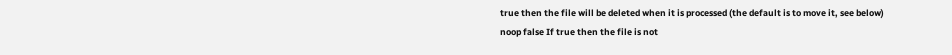true then the file will be deleted when it is processed (the default is to move it, see below)
noop false If true then the file is not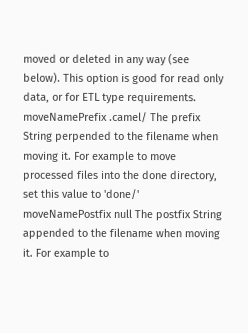moved or deleted in any way (see below). This option is good for read only data, or for ETL type requirements.
moveNamePrefix .camel/ The prefix String perpended to the filename when moving it. For example to move processed files into the done directory, set this value to 'done/'
moveNamePostfix null The postfix String appended to the filename when moving it. For example to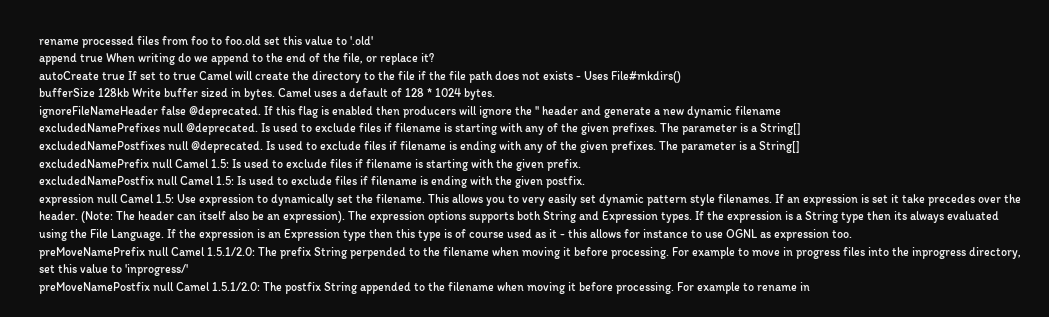rename processed files from foo to foo.old set this value to '.old'
append true When writing do we append to the end of the file, or replace it?
autoCreate true If set to true Camel will create the directory to the file if the file path does not exists - Uses File#mkdirs()
bufferSize 128kb Write buffer sized in bytes. Camel uses a default of 128 * 1024 bytes.
ignoreFileNameHeader false @deprecated. If this flag is enabled then producers will ignore the '' header and generate a new dynamic filename
excludedNamePrefixes null @deprecated. Is used to exclude files if filename is starting with any of the given prefixes. The parameter is a String[]
excludedNamePostfixes null @deprecated. Is used to exclude files if filename is ending with any of the given prefixes. The parameter is a String[]
excludedNamePrefix null Camel 1.5: Is used to exclude files if filename is starting with the given prefix.
excludedNamePostfix null Camel 1.5: Is used to exclude files if filename is ending with the given postfix.
expression null Camel 1.5: Use expression to dynamically set the filename. This allows you to very easily set dynamic pattern style filenames. If an expression is set it take precedes over the header. (Note: The header can itself also be an expression). The expression options supports both String and Expression types. If the expression is a String type then its always evaluated using the File Language. If the expression is an Expression type then this type is of course used as it - this allows for instance to use OGNL as expression too.
preMoveNamePrefix null Camel 1.5.1/2.0: The prefix String perpended to the filename when moving it before processing. For example to move in progress files into the inprogress directory, set this value to 'inprogress/'
preMoveNamePostfix null Camel 1.5.1/2.0: The postfix String appended to the filename when moving it before processing. For example to rename in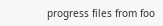progress files from foo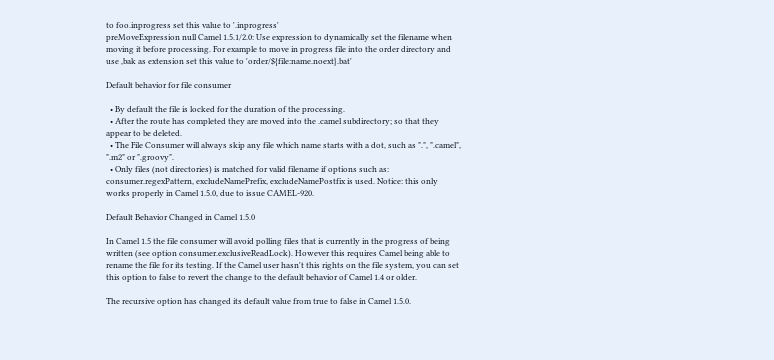to foo.inprogress set this value to '.inprogress'
preMoveExpression null Camel 1.5.1/2.0: Use expression to dynamically set the filename when moving it before processing. For example to move in progress file into the order directory and use ,bak as extension set this value to 'order/${file:name.noext}.bat'

Default behavior for file consumer

  • By default the file is locked for the duration of the processing.
  • After the route has completed they are moved into the .camel subdirectory; so that they appear to be deleted.
  • The File Consumer will always skip any file which name starts with a dot, such as ".", ".camel", ".m2" or ".groovy".
  • Only files (not directories) is matched for valid filename if options such as: consumer.regexPattern, excludeNamePrefix, excludeNamePostfix is used. Notice: this only works properly in Camel 1.5.0, due to issue CAMEL-920.

Default Behavior Changed in Camel 1.5.0

In Camel 1.5 the file consumer will avoid polling files that is currently in the progress of being written (see option consumer.exclusiveReadLock). However this requires Camel being able to rename the file for its testing. If the Camel user hasn't this rights on the file system, you can set this option to false to revert the change to the default behavior of Camel 1.4 or older.

The recursive option has changed its default value from true to false in Camel 1.5.0.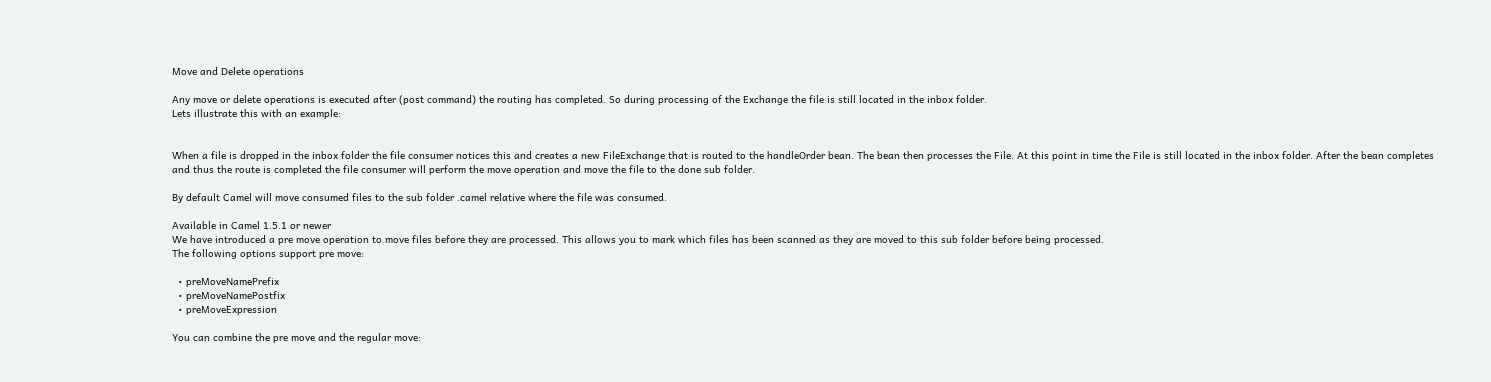Move and Delete operations

Any move or delete operations is executed after (post command) the routing has completed. So during processing of the Exchange the file is still located in the inbox folder.
Lets illustrate this with an example:


When a file is dropped in the inbox folder the file consumer notices this and creates a new FileExchange that is routed to the handleOrder bean. The bean then processes the File. At this point in time the File is still located in the inbox folder. After the bean completes and thus the route is completed the file consumer will perform the move operation and move the file to the done sub folder.

By default Camel will move consumed files to the sub folder .camel relative where the file was consumed.

Available in Camel 1.5.1 or newer
We have introduced a pre move operation to move files before they are processed. This allows you to mark which files has been scanned as they are moved to this sub folder before being processed.
The following options support pre move:

  • preMoveNamePrefix
  • preMoveNamePostfix
  • preMoveExpression

You can combine the pre move and the regular move: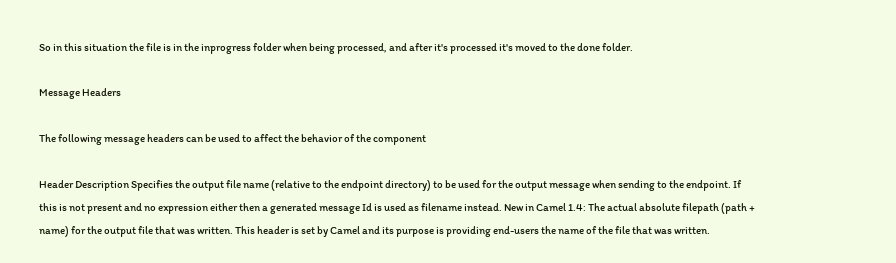So in this situation the file is in the inprogress folder when being processed, and after it's processed it's moved to the done folder.

Message Headers

The following message headers can be used to affect the behavior of the component

Header Description Specifies the output file name (relative to the endpoint directory) to be used for the output message when sending to the endpoint. If this is not present and no expression either then a generated message Id is used as filename instead. New in Camel 1.4: The actual absolute filepath (path + name) for the output file that was written. This header is set by Camel and its purpose is providing end-users the name of the file that was written.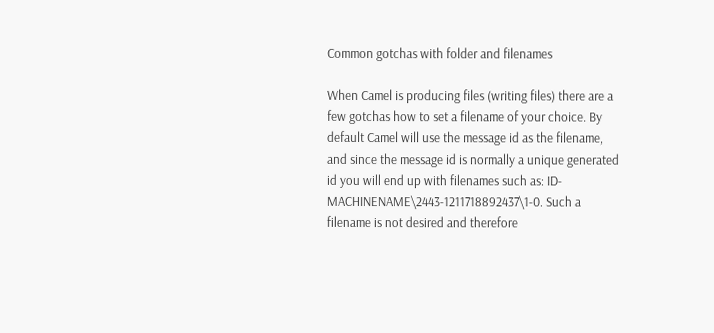Common gotchas with folder and filenames

When Camel is producing files (writing files) there are a few gotchas how to set a filename of your choice. By default Camel will use the message id as the filename, and since the message id is normally a unique generated id you will end up with filenames such as: ID-MACHINENAME\2443-1211718892437\1-0. Such a filename is not desired and therefore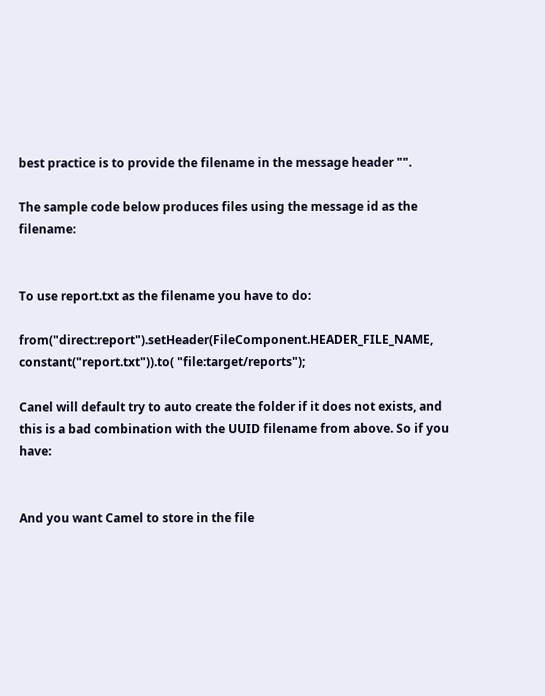best practice is to provide the filename in the message header "".

The sample code below produces files using the message id as the filename:


To use report.txt as the filename you have to do:

from("direct:report").setHeader(FileComponent.HEADER_FILE_NAME, constant("report.txt")).to( "file:target/reports");

Canel will default try to auto create the folder if it does not exists, and this is a bad combination with the UUID filename from above. So if you have:


And you want Camel to store in the file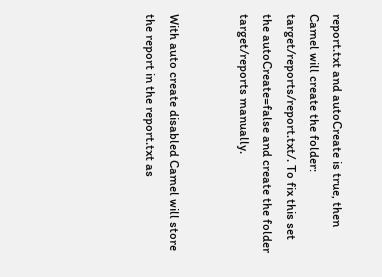report.txt and autoCreate is true, then Camel will create the folder: target/reports/report.txt/. To fix this set the autoCreate=false and create the folder target/reports manually.


With auto create disabled Camel will store the report in the report.txt as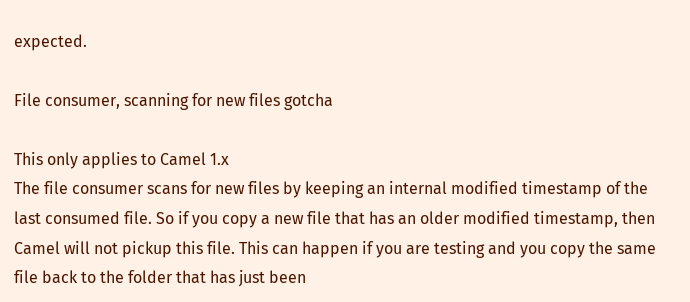expected.

File consumer, scanning for new files gotcha

This only applies to Camel 1.x
The file consumer scans for new files by keeping an internal modified timestamp of the last consumed file. So if you copy a new file that has an older modified timestamp, then Camel will not pickup this file. This can happen if you are testing and you copy the same file back to the folder that has just been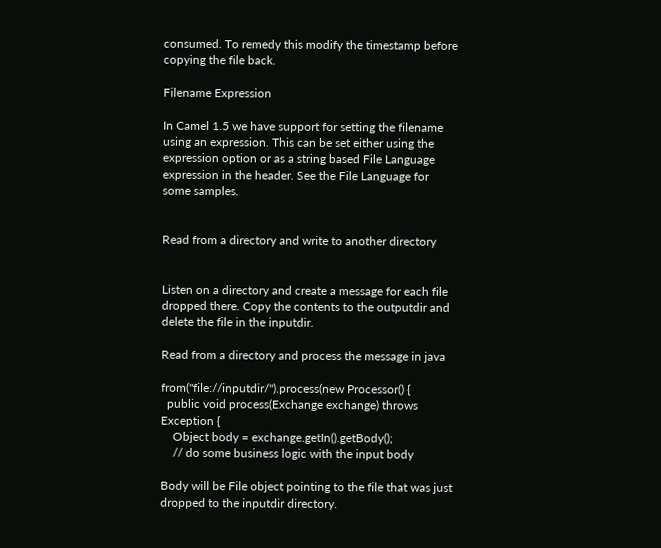consumed. To remedy this modify the timestamp before copying the file back.

Filename Expression

In Camel 1.5 we have support for setting the filename using an expression. This can be set either using the expression option or as a string based File Language expression in the header. See the File Language for some samples.


Read from a directory and write to another directory


Listen on a directory and create a message for each file dropped there. Copy the contents to the outputdir and delete the file in the inputdir.

Read from a directory and process the message in java

from("file://inputdir/").process(new Processor() {
  public void process(Exchange exchange) throws Exception {
    Object body = exchange.getIn().getBody();
    // do some business logic with the input body

Body will be File object pointing to the file that was just dropped to the inputdir directory.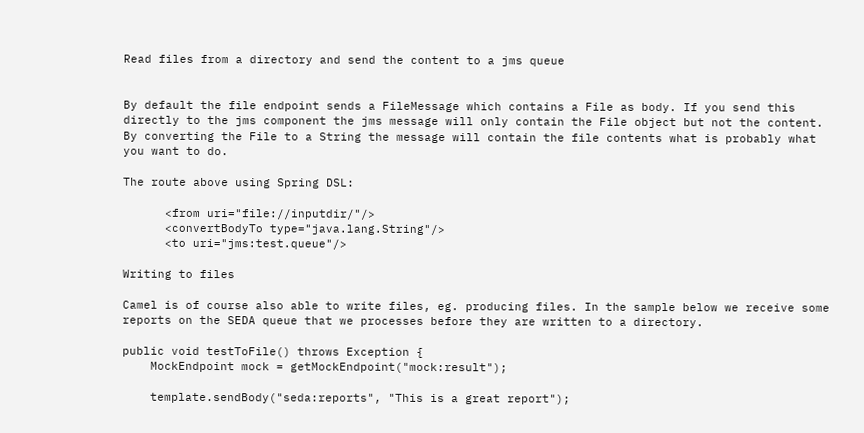Read files from a directory and send the content to a jms queue


By default the file endpoint sends a FileMessage which contains a File as body. If you send this directly to the jms component the jms message will only contain the File object but not the content. By converting the File to a String the message will contain the file contents what is probably what you want to do.

The route above using Spring DSL:

      <from uri="file://inputdir/"/>
      <convertBodyTo type="java.lang.String"/>
      <to uri="jms:test.queue"/>

Writing to files

Camel is of course also able to write files, eg. producing files. In the sample below we receive some reports on the SEDA queue that we processes before they are written to a directory.

public void testToFile() throws Exception {
    MockEndpoint mock = getMockEndpoint("mock:result");

    template.sendBody("seda:reports", "This is a great report");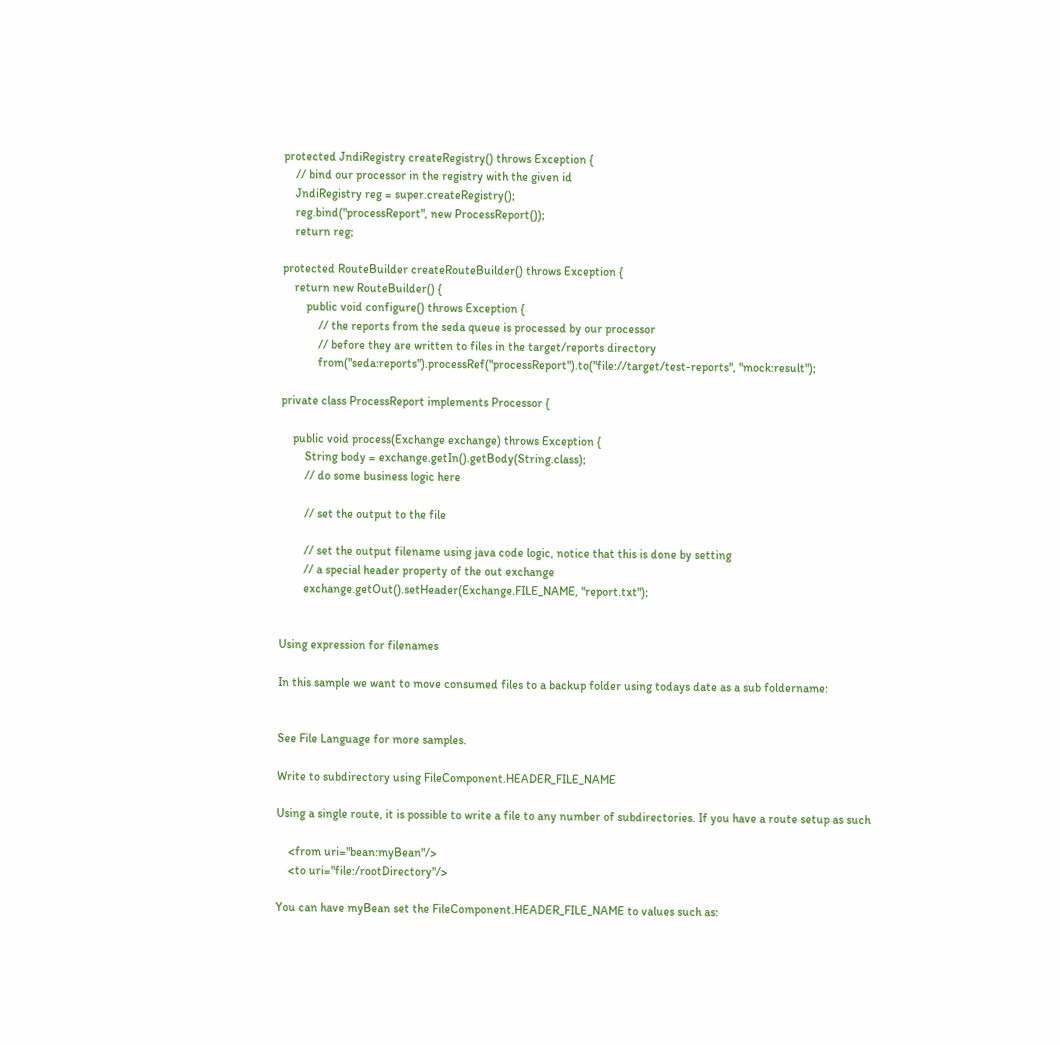protected JndiRegistry createRegistry() throws Exception {
    // bind our processor in the registry with the given id
    JndiRegistry reg = super.createRegistry();
    reg.bind("processReport", new ProcessReport());
    return reg;

protected RouteBuilder createRouteBuilder() throws Exception {
    return new RouteBuilder() {
        public void configure() throws Exception {
            // the reports from the seda queue is processed by our processor
            // before they are written to files in the target/reports directory
            from("seda:reports").processRef("processReport").to("file://target/test-reports", "mock:result");

private class ProcessReport implements Processor {

    public void process(Exchange exchange) throws Exception {
        String body = exchange.getIn().getBody(String.class);
        // do some business logic here

        // set the output to the file

        // set the output filename using java code logic, notice that this is done by setting
        // a special header property of the out exchange
        exchange.getOut().setHeader(Exchange.FILE_NAME, "report.txt");


Using expression for filenames

In this sample we want to move consumed files to a backup folder using todays date as a sub foldername:


See File Language for more samples.

Write to subdirectory using FileComponent.HEADER_FILE_NAME

Using a single route, it is possible to write a file to any number of subdirectories. If you have a route setup as such

    <from uri="bean:myBean"/>
    <to uri="file:/rootDirectory"/>

You can have myBean set the FileComponent.HEADER_FILE_NAME to values such as: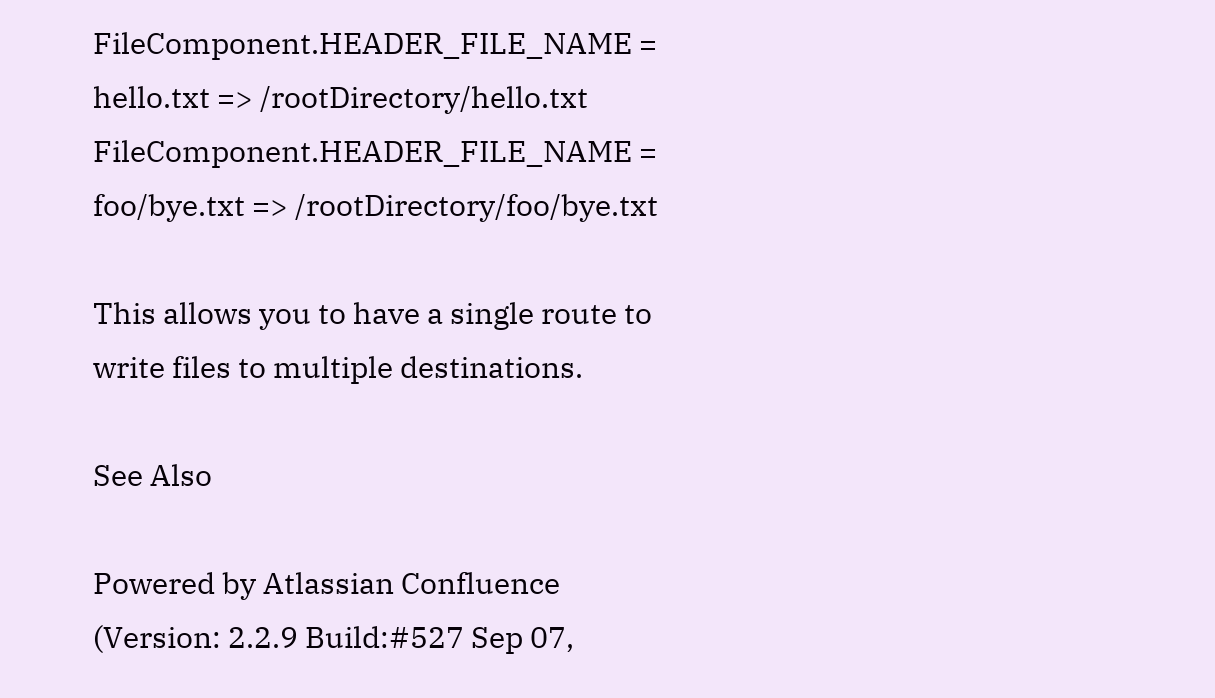FileComponent.HEADER_FILE_NAME = hello.txt => /rootDirectory/hello.txt
FileComponent.HEADER_FILE_NAME = foo/bye.txt => /rootDirectory/foo/bye.txt

This allows you to have a single route to write files to multiple destinations.

See Also

Powered by Atlassian Confluence (Version: 2.2.9 Build:#527 Sep 07,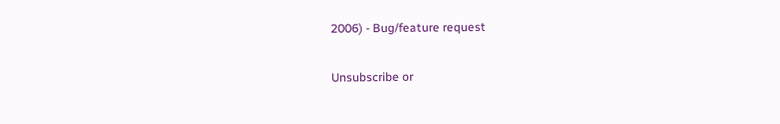2006) - Bug/feature request

Unsubscribe or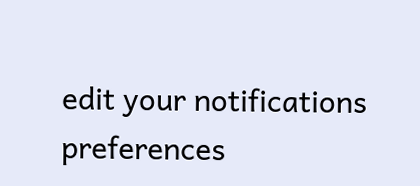edit your notifications preferences